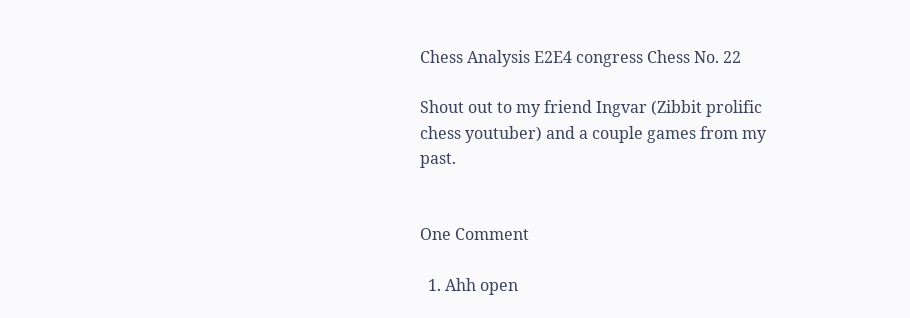Chess Analysis E2E4 congress Chess No. 22

Shout out to my friend Ingvar (Zibbit prolific chess youtuber) and a couple games from my past.


One Comment

  1. Ahh open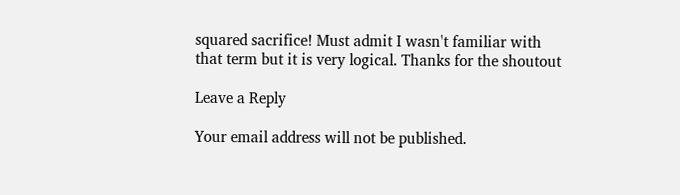squared sacrifice! Must admit I wasn't familiar with that term but it is very logical. Thanks for the shoutout

Leave a Reply

Your email address will not be published.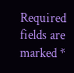Required fields are marked *